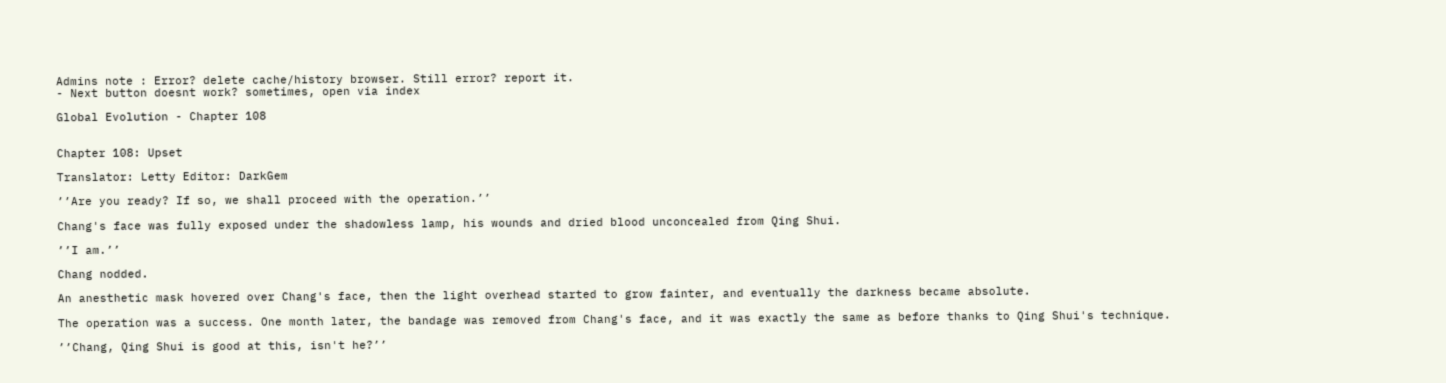Admins note : Error? delete cache/history browser. Still error? report it.
- Next button doesnt work? sometimes, open via index

Global Evolution - Chapter 108


Chapter 108: Upset

Translator: Letty Editor: DarkGem

’’Are you ready? If so, we shall proceed with the operation.’’

Chang's face was fully exposed under the shadowless lamp, his wounds and dried blood unconcealed from Qing Shui.

’’I am.’’

Chang nodded.

An anesthetic mask hovered over Chang's face, then the light overhead started to grow fainter, and eventually the darkness became absolute.

The operation was a success. One month later, the bandage was removed from Chang's face, and it was exactly the same as before thanks to Qing Shui's technique.

’’Chang, Qing Shui is good at this, isn't he?’’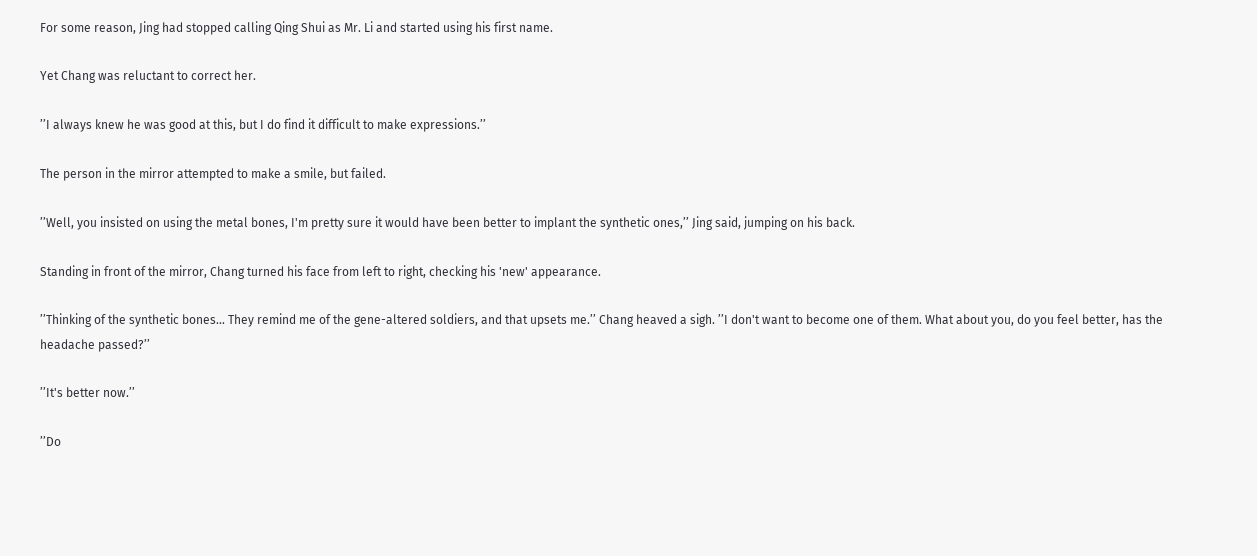For some reason, Jing had stopped calling Qing Shui as Mr. Li and started using his first name.

Yet Chang was reluctant to correct her.

’’I always knew he was good at this, but I do find it difficult to make expressions.’’

The person in the mirror attempted to make a smile, but failed.

’’Well, you insisted on using the metal bones, I'm pretty sure it would have been better to implant the synthetic ones,’’ Jing said, jumping on his back.

Standing in front of the mirror, Chang turned his face from left to right, checking his 'new' appearance.

’’Thinking of the synthetic bones... They remind me of the gene-altered soldiers, and that upsets me.’’ Chang heaved a sigh. ’’I don't want to become one of them. What about you, do you feel better, has the headache passed?’’

’’It's better now.’’

’’Do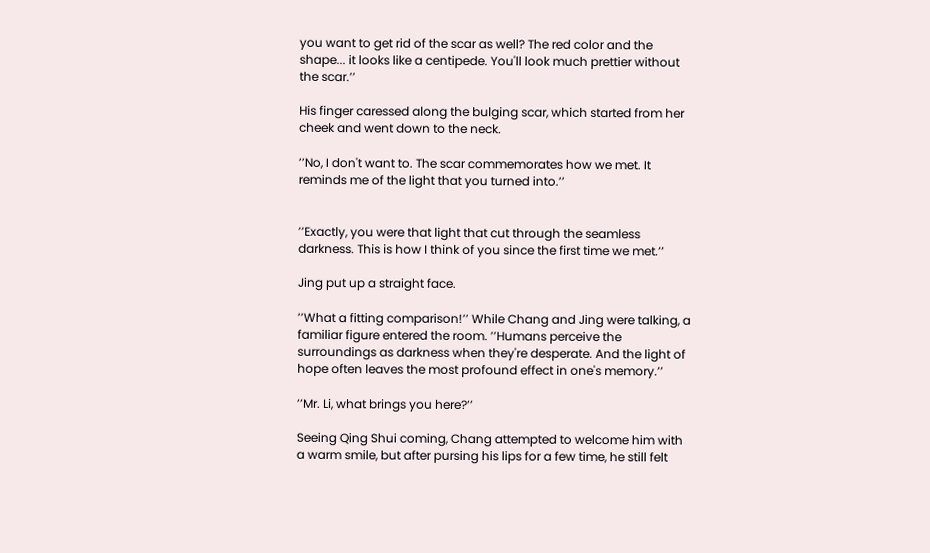you want to get rid of the scar as well? The red color and the shape... it looks like a centipede. You'll look much prettier without the scar.’’

His finger caressed along the bulging scar, which started from her cheek and went down to the neck.

’’No, I don't want to. The scar commemorates how we met. It reminds me of the light that you turned into.’’


’’Exactly, you were that light that cut through the seamless darkness. This is how I think of you since the first time we met.’’

Jing put up a straight face.

’’What a fitting comparison!’’ While Chang and Jing were talking, a familiar figure entered the room. ’’Humans perceive the surroundings as darkness when they're desperate. And the light of hope often leaves the most profound effect in one's memory.’’

’’Mr. Li, what brings you here?’’

Seeing Qing Shui coming, Chang attempted to welcome him with a warm smile, but after pursing his lips for a few time, he still felt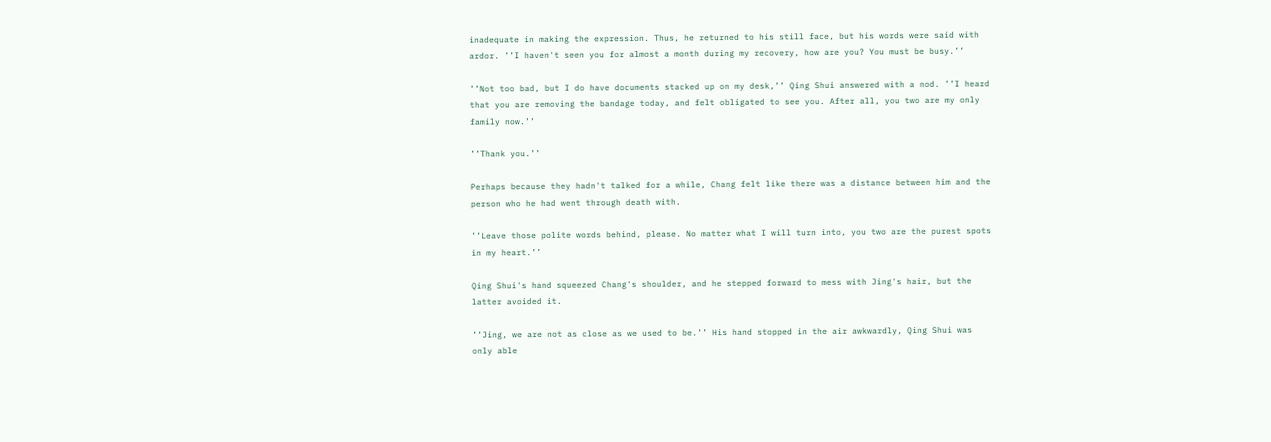inadequate in making the expression. Thus, he returned to his still face, but his words were said with ardor. ’’I haven't seen you for almost a month during my recovery, how are you? You must be busy.’’

’’Not too bad, but I do have documents stacked up on my desk,’’ Qing Shui answered with a nod. ’’I heard that you are removing the bandage today, and felt obligated to see you. After all, you two are my only family now.’’

’’Thank you.’’

Perhaps because they hadn't talked for a while, Chang felt like there was a distance between him and the person who he had went through death with.

’’Leave those polite words behind, please. No matter what I will turn into, you two are the purest spots in my heart.’’

Qing Shui's hand squeezed Chang's shoulder, and he stepped forward to mess with Jing's hair, but the latter avoided it.

’’Jing, we are not as close as we used to be.’’ His hand stopped in the air awkwardly, Qing Shui was only able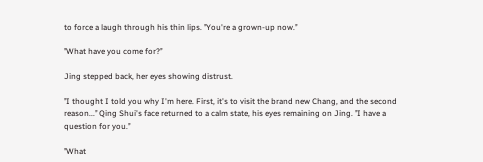to force a laugh through his thin lips. ’’You're a grown-up now.’’

’’What have you come for?’’

Jing stepped back, her eyes showing distrust.

’’I thought I told you why I'm here. First, it's to visit the brand new Chang, and the second reason...’’ Qing Shui's face returned to a calm state, his eyes remaining on Jing. ’’I have a question for you.’’

’’What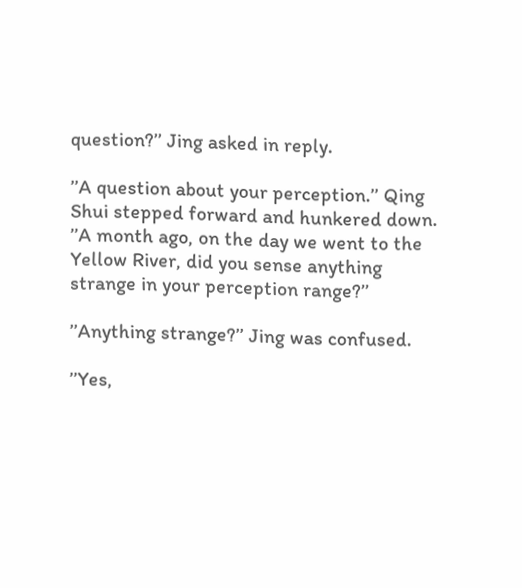question?’’ Jing asked in reply.

’’A question about your perception.’’ Qing Shui stepped forward and hunkered down. ’’A month ago, on the day we went to the Yellow River, did you sense anything strange in your perception range?’’

’’Anything strange?’’ Jing was confused.

’’Yes,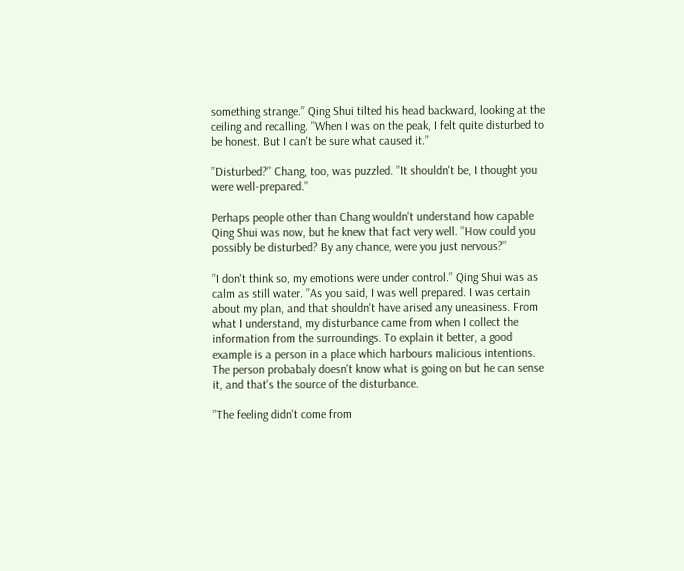something strange.’’ Qing Shui tilted his head backward, looking at the ceiling and recalling. ’’When I was on the peak, I felt quite disturbed to be honest. But I can't be sure what caused it.’’

’’Disturbed?’’ Chang, too, was puzzled. ’’It shouldn't be, I thought you were well-prepared.’’

Perhaps people other than Chang wouldn't understand how capable Qing Shui was now, but he knew that fact very well. ’’How could you possibly be disturbed? By any chance, were you just nervous?’’

’’I don't think so, my emotions were under control.’’ Qing Shui was as calm as still water. ’’As you said, I was well prepared. I was certain about my plan, and that shouldn't have arised any uneasiness. From what I understand, my disturbance came from when I collect the information from the surroundings. To explain it better, a good example is a person in a place which harbours malicious intentions. The person probabaly doesn't know what is going on but he can sense it, and that's the source of the disturbance.

’’The feeling didn't come from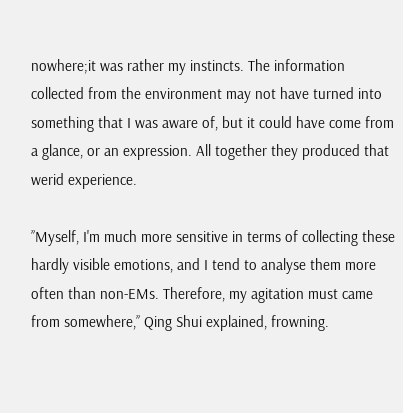nowhere;it was rather my instincts. The information collected from the environment may not have turned into something that I was aware of, but it could have come from a glance, or an expression. All together they produced that werid experience.

’’Myself, I'm much more sensitive in terms of collecting these hardly visible emotions, and I tend to analyse them more often than non-EMs. Therefore, my agitation must came from somewhere,’’ Qing Shui explained, frowning.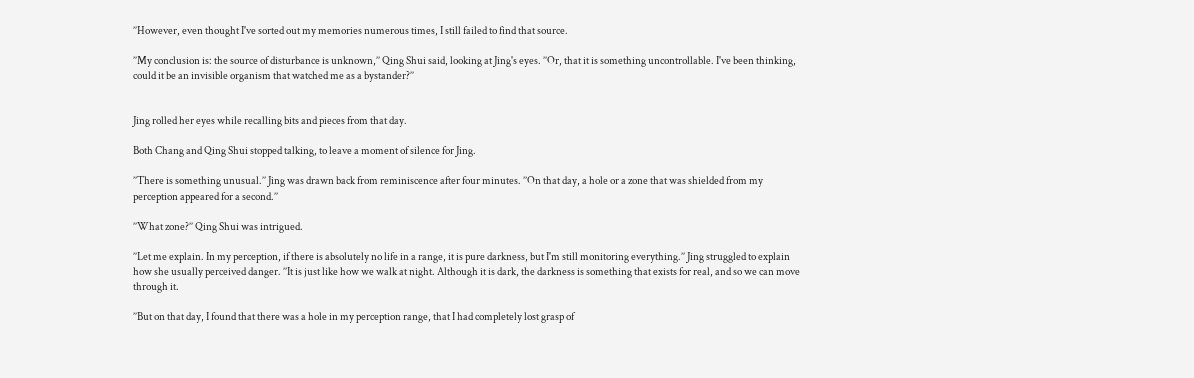’’However, even thought I've sorted out my memories numerous times, I still failed to find that source.

’’My conclusion is: the source of disturbance is unknown,’’ Qing Shui said, looking at Jing's eyes. ’’Or, that it is something uncontrollable. I've been thinking, could it be an invisible organism that watched me as a bystander?’’


Jing rolled her eyes while recalling bits and pieces from that day.

Both Chang and Qing Shui stopped talking, to leave a moment of silence for Jing.

’’There is something unusual.’’ Jing was drawn back from reminiscence after four minutes. ’’On that day, a hole or a zone that was shielded from my perception appeared for a second.’’

’’What zone?’’ Qing Shui was intrigued.

’’Let me explain. In my perception, if there is absolutely no life in a range, it is pure darkness, but I'm still monitoring everything.’’ Jing struggled to explain how she usually perceived danger. ’’It is just like how we walk at night. Although it is dark, the darkness is something that exists for real, and so we can move through it.

’’But on that day, I found that there was a hole in my perception range, that I had completely lost grasp of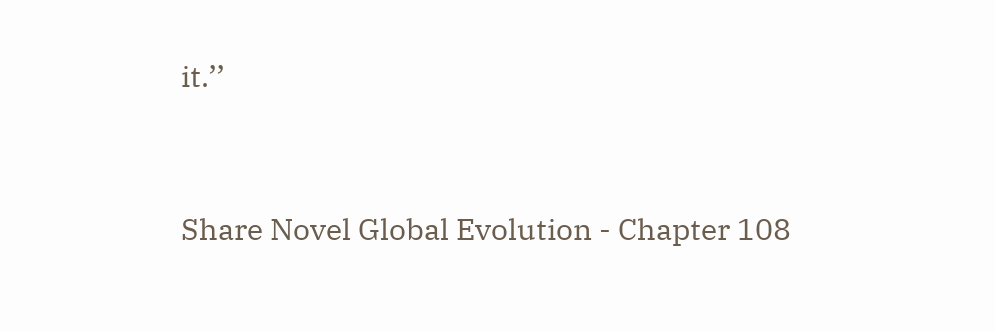it.’’


Share Novel Global Evolution - Chapter 108